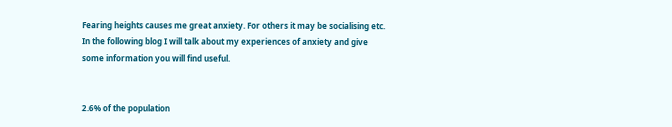Fearing heights causes me great anxiety. For others it may be socialising etc. In the following blog I will talk about my experiences of anxiety and give some information you will find useful.


2.6% of the population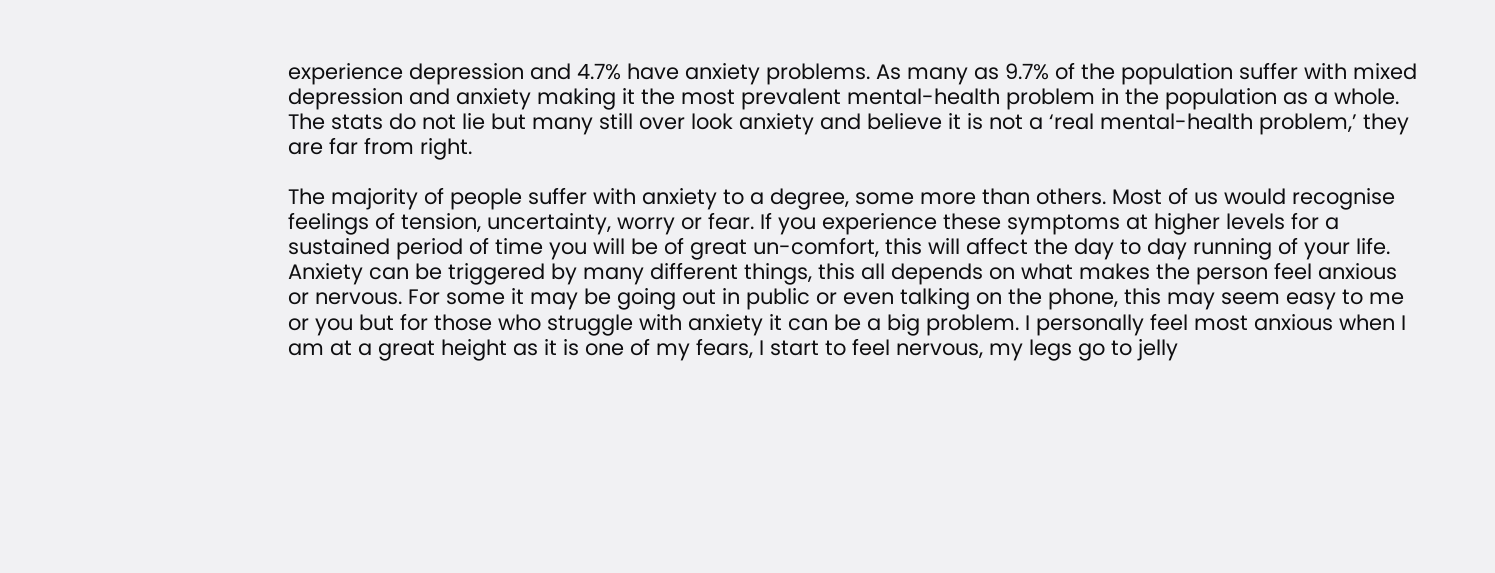experience depression and 4.7% have anxiety problems. As many as 9.7% of the population suffer with mixed depression and anxiety making it the most prevalent mental-health problem in the population as a whole. The stats do not lie but many still over look anxiety and believe it is not a ‘real mental-health problem,’ they are far from right.

The majority of people suffer with anxiety to a degree, some more than others. Most of us would recognise feelings of tension, uncertainty, worry or fear. If you experience these symptoms at higher levels for a sustained period of time you will be of great un-comfort, this will affect the day to day running of your life. Anxiety can be triggered by many different things, this all depends on what makes the person feel anxious or nervous. For some it may be going out in public or even talking on the phone, this may seem easy to me or you but for those who struggle with anxiety it can be a big problem. I personally feel most anxious when I am at a great height as it is one of my fears, I start to feel nervous, my legs go to jelly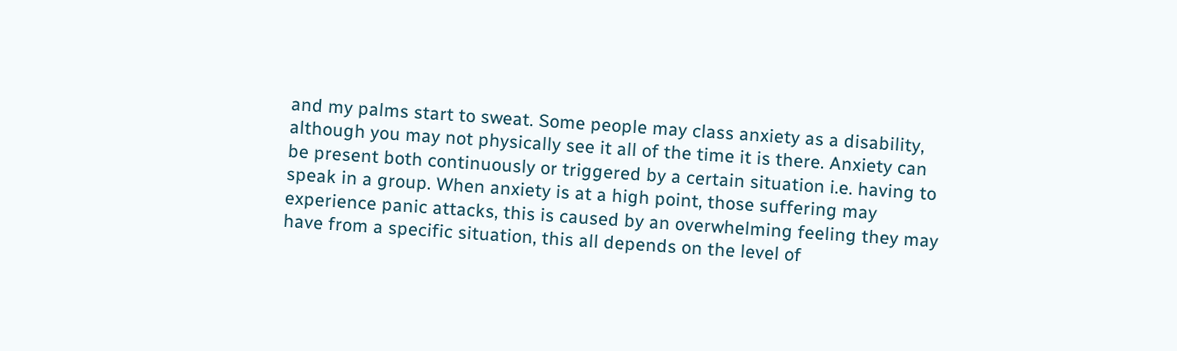and my palms start to sweat. Some people may class anxiety as a disability, although you may not physically see it all of the time it is there. Anxiety can be present both continuously or triggered by a certain situation i.e. having to speak in a group. When anxiety is at a high point, those suffering may experience panic attacks, this is caused by an overwhelming feeling they may have from a specific situation, this all depends on the level of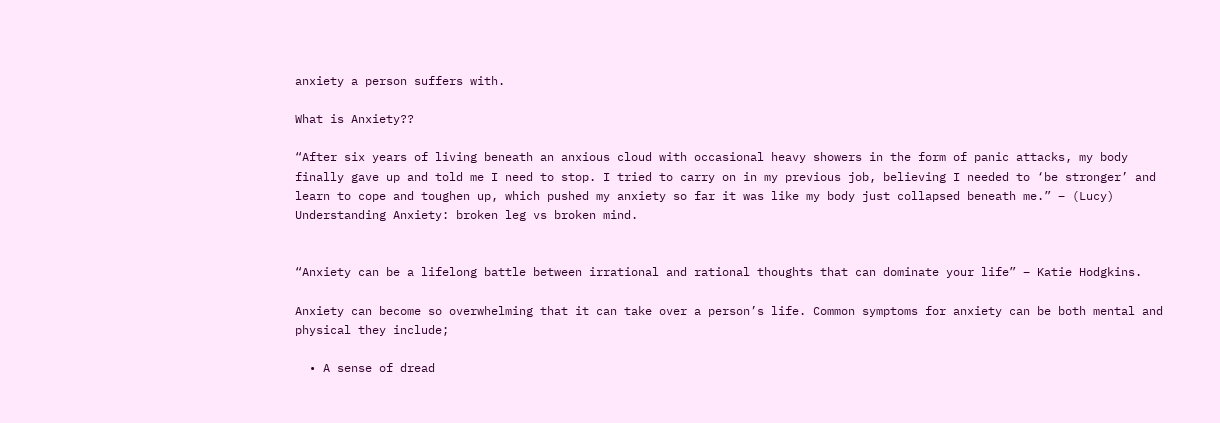anxiety a person suffers with.

What is Anxiety??

“After six years of living beneath an anxious cloud with occasional heavy showers in the form of panic attacks, my body finally gave up and told me I need to stop. I tried to carry on in my previous job, believing I needed to ‘be stronger’ and learn to cope and toughen up, which pushed my anxiety so far it was like my body just collapsed beneath me.” – (Lucy) Understanding Anxiety: broken leg vs broken mind.


“Anxiety can be a lifelong battle between irrational and rational thoughts that can dominate your life” – Katie Hodgkins.

Anxiety can become so overwhelming that it can take over a person’s life. Common symptoms for anxiety can be both mental and physical they include;

  • A sense of dread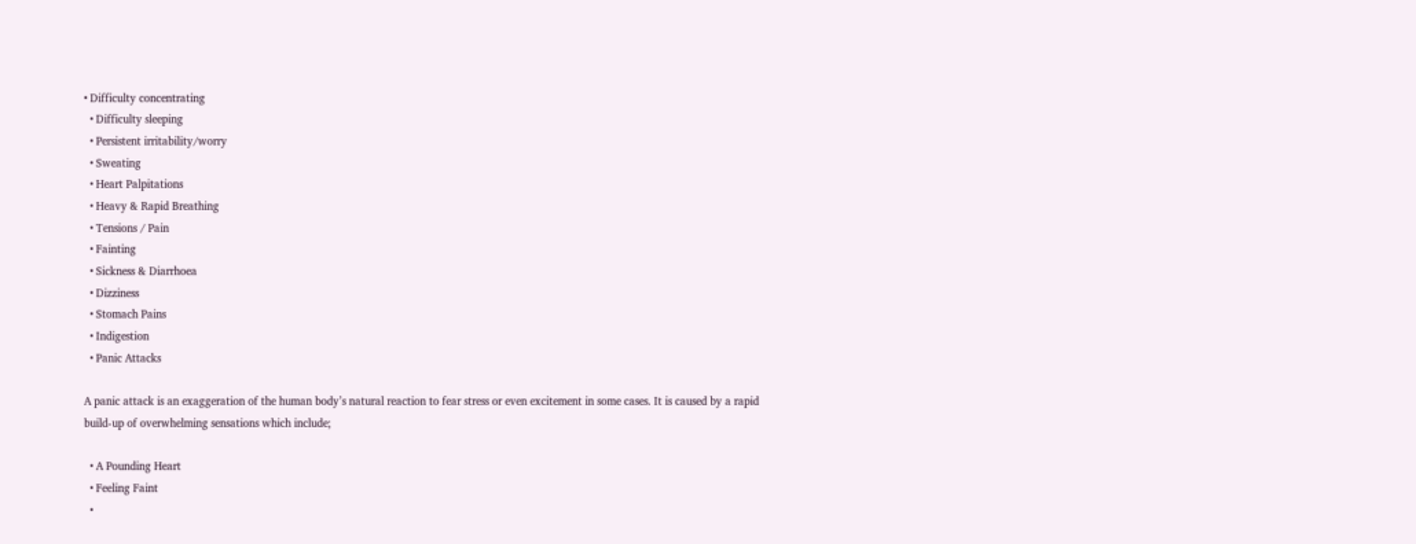• Difficulty concentrating
  • Difficulty sleeping
  • Persistent irritability/worry
  • Sweating
  • Heart Palpitations
  • Heavy & Rapid Breathing
  • Tensions / Pain
  • Fainting
  • Sickness & Diarrhoea
  • Dizziness
  • Stomach Pains
  • Indigestion
  • Panic Attacks

A panic attack is an exaggeration of the human body’s natural reaction to fear stress or even excitement in some cases. It is caused by a rapid build-up of overwhelming sensations which include;

  • A Pounding Heart
  • Feeling Faint
  •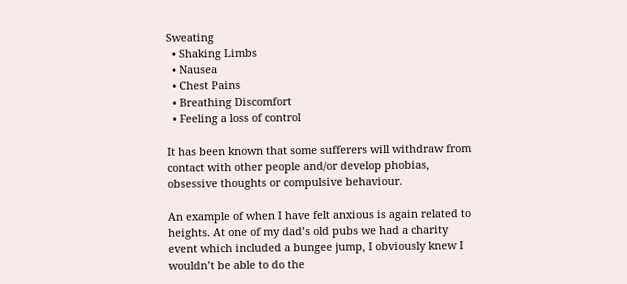Sweating
  • Shaking Limbs
  • Nausea
  • Chest Pains
  • Breathing Discomfort
  • Feeling a loss of control

It has been known that some sufferers will withdraw from contact with other people and/or develop phobias, obsessive thoughts or compulsive behaviour.

An example of when I have felt anxious is again related to heights. At one of my dad’s old pubs we had a charity event which included a bungee jump, I obviously knew I wouldn’t be able to do the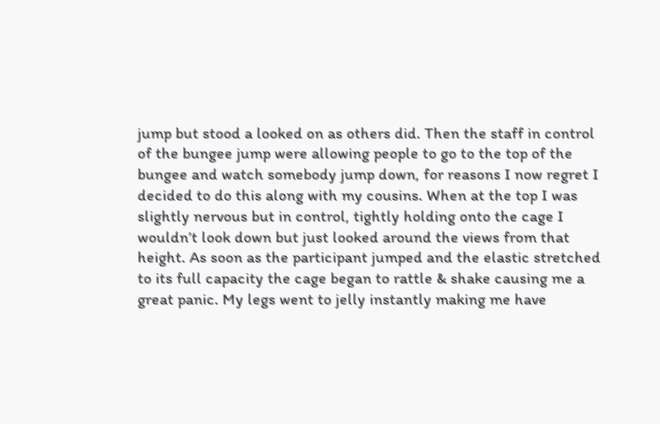jump but stood a looked on as others did. Then the staff in control of the bungee jump were allowing people to go to the top of the bungee and watch somebody jump down, for reasons I now regret I decided to do this along with my cousins. When at the top I was slightly nervous but in control, tightly holding onto the cage I wouldn’t look down but just looked around the views from that height. As soon as the participant jumped and the elastic stretched to its full capacity the cage began to rattle & shake causing me a great panic. My legs went to jelly instantly making me have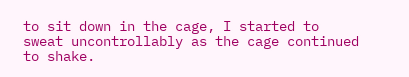to sit down in the cage, I started to sweat uncontrollably as the cage continued to shake.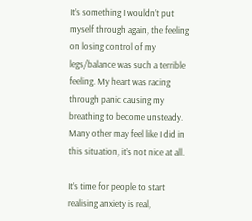It’s something I wouldn’t put myself through again, the feeling on losing control of my legs/balance was such a terrible feeling. My heart was racing through panic causing my breathing to become unsteady. Many other may feel like I did in this situation, it’s not nice at all.

It’s time for people to start realising anxiety is real,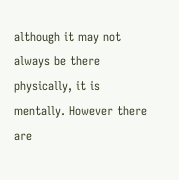although it may not always be there physically, it is mentally. However there are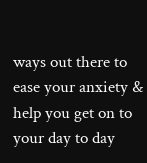ways out there to ease your anxiety & help you get on to your day to day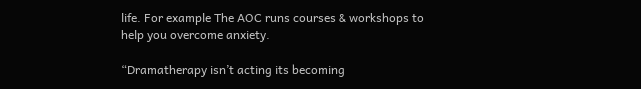life. For example The AOC runs courses & workshops to help you overcome anxiety.

“Dramatherapy isn’t acting its becoming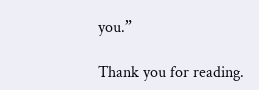you.”

Thank you for reading.